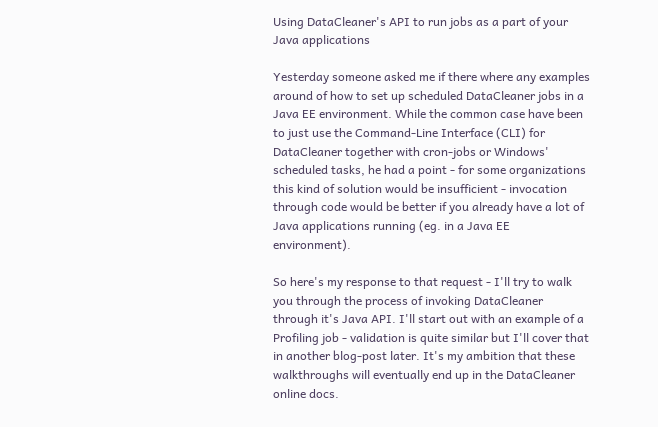Using DataCleaner's API to run jobs as a part of your Java applications

Yesterday someone asked me if there where any examples around of how to set up scheduled DataCleaner jobs in a Java EE environment. While the common case have been to just use the Command-Line Interface (CLI) for DataCleaner together with cron-jobs or Windows' scheduled tasks, he had a point - for some organizations this kind of solution would be insufficient - invocation through code would be better if you already have a lot of Java applications running (eg. in a Java EE environment).

So here's my response to that request - I'll try to walk you through the process of invoking DataCleaner through it's Java API. I'll start out with an example of a Profiling job - validation is quite similar but I'll cover that in another blog-post later. It's my ambition that these walkthroughs will eventually end up in the DataCleaner online docs.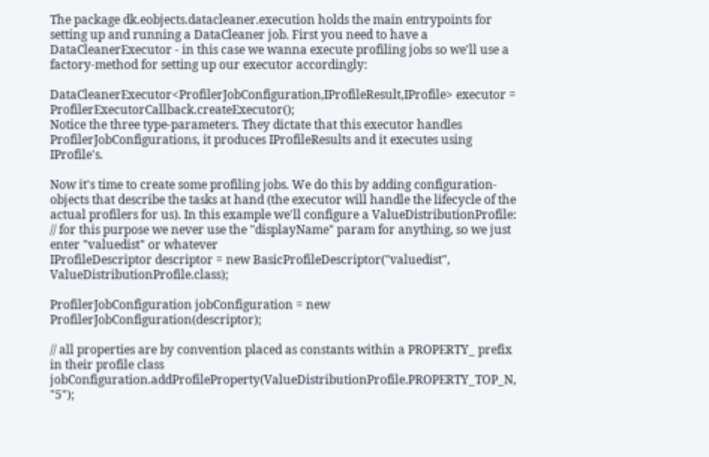The package dk.eobjects.datacleaner.execution holds the main entrypoints for setting up and running a DataCleaner job. First you need to have a DataCleanerExecutor - in this case we wanna execute profiling jobs so we'll use a factory-method for setting up our executor accordingly:

DataCleanerExecutor<ProfilerJobConfiguration,IProfileResult,IProfile> executor = ProfilerExecutorCallback.createExecutor();
Notice the three type-parameters. They dictate that this executor handles ProfilerJobConfigurations, it produces IProfileResults and it executes using IProfile's.

Now it's time to create some profiling jobs. We do this by adding configuration-objects that describe the tasks at hand (the executor will handle the lifecycle of the actual profilers for us). In this example we'll configure a ValueDistributionProfile:
// for this purpose we never use the "displayName" param for anything, so we just enter "valuedist" or whatever
IProfileDescriptor descriptor = new BasicProfileDescriptor("valuedist", ValueDistributionProfile.class);

ProfilerJobConfiguration jobConfiguration = new ProfilerJobConfiguration(descriptor);

// all properties are by convention placed as constants within a PROPERTY_ prefix in their profile class
jobConfiguration.addProfileProperty(ValueDistributionProfile.PROPERTY_TOP_N, "5");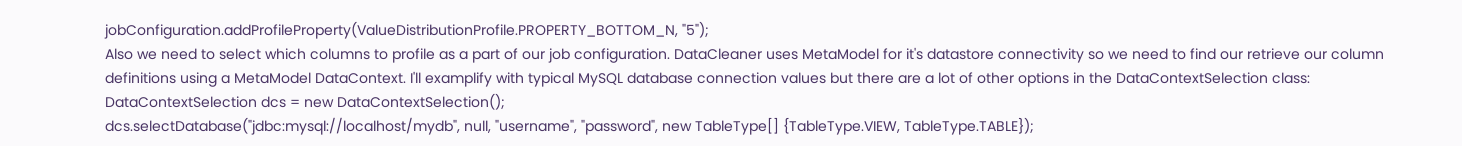jobConfiguration.addProfileProperty(ValueDistributionProfile.PROPERTY_BOTTOM_N, "5");
Also we need to select which columns to profile as a part of our job configuration. DataCleaner uses MetaModel for it's datastore connectivity so we need to find our retrieve our column definitions using a MetaModel DataContext. I'll examplify with typical MySQL database connection values but there are a lot of other options in the DataContextSelection class:
DataContextSelection dcs = new DataContextSelection();
dcs.selectDatabase("jdbc:mysql://localhost/mydb", null, "username", "password", new TableType[] {TableType.VIEW, TableType.TABLE});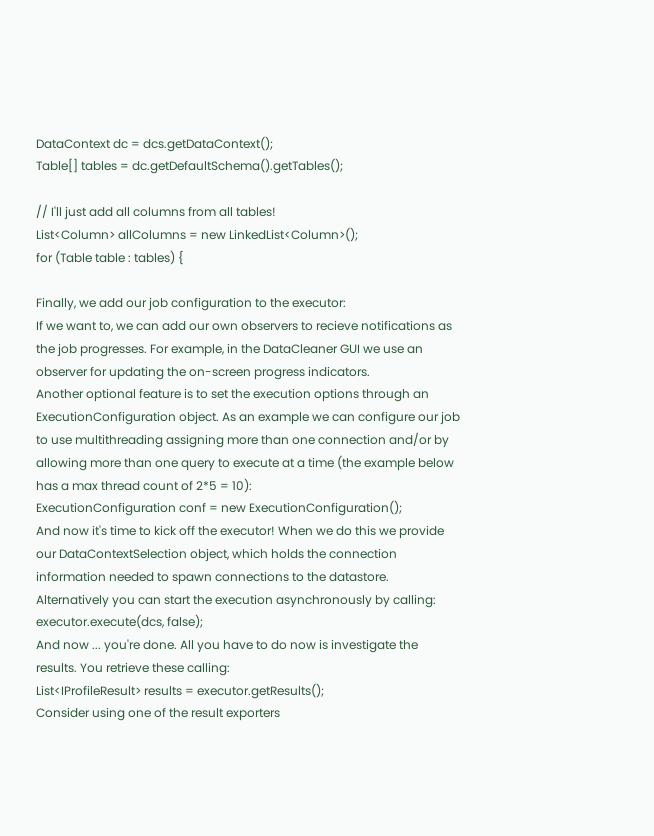DataContext dc = dcs.getDataContext();
Table[] tables = dc.getDefaultSchema().getTables();

// I'll just add all columns from all tables!
List<Column> allColumns = new LinkedList<Column>();
for (Table table : tables) {

Finally, we add our job configuration to the executor:
If we want to, we can add our own observers to recieve notifications as the job progresses. For example, in the DataCleaner GUI we use an observer for updating the on-screen progress indicators.
Another optional feature is to set the execution options through an ExecutionConfiguration object. As an example we can configure our job to use multithreading assigning more than one connection and/or by allowing more than one query to execute at a time (the example below has a max thread count of 2*5 = 10):
ExecutionConfiguration conf = new ExecutionConfiguration();
And now it's time to kick off the executor! When we do this we provide our DataContextSelection object, which holds the connection information needed to spawn connections to the datastore.
Alternatively you can start the execution asynchronously by calling:
executor.execute(dcs, false);
And now ... you're done. All you have to do now is investigate the results. You retrieve these calling:
List<IProfileResult> results = executor.getResults();
Consider using one of the result exporters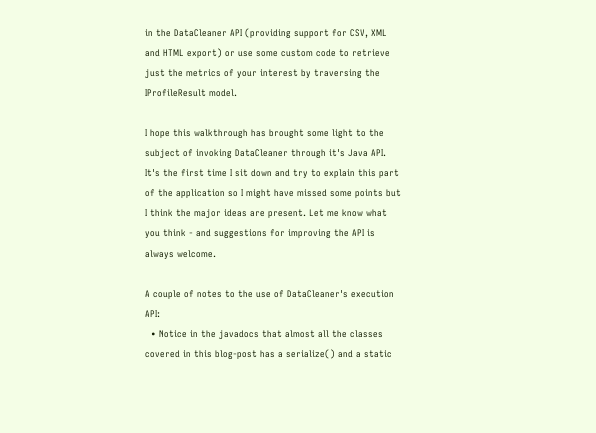in the DataCleaner API (providing support for CSV, XML and HTML export) or use some custom code to retrieve just the metrics of your interest by traversing the IProfileResult model.

I hope this walkthrough has brought some light to the subject of invoking DataCleaner through it's Java API. It's the first time I sit down and try to explain this part of the application so I might have missed some points but I think the major ideas are present. Let me know what you think - and suggestions for improving the API is always welcome.

A couple of notes to the use of DataCleaner's execution API:
  • Notice in the javadocs that almost all the classes covered in this blog-post has a serialize() and a static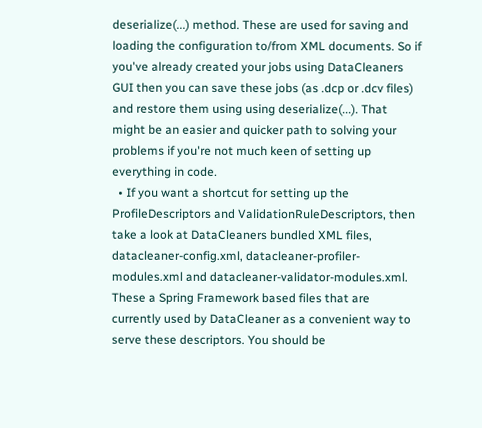deserialize(...) method. These are used for saving and loading the configuration to/from XML documents. So if you've already created your jobs using DataCleaners GUI then you can save these jobs (as .dcp or .dcv files) and restore them using using deserialize(...). That might be an easier and quicker path to solving your problems if you're not much keen of setting up everything in code.
  • If you want a shortcut for setting up the ProfileDescriptors and ValidationRuleDescriptors, then take a look at DataCleaners bundled XML files, datacleaner-config.xml, datacleaner-profiler-modules.xml and datacleaner-validator-modules.xml. These a Spring Framework based files that are currently used by DataCleaner as a convenient way to serve these descriptors. You should be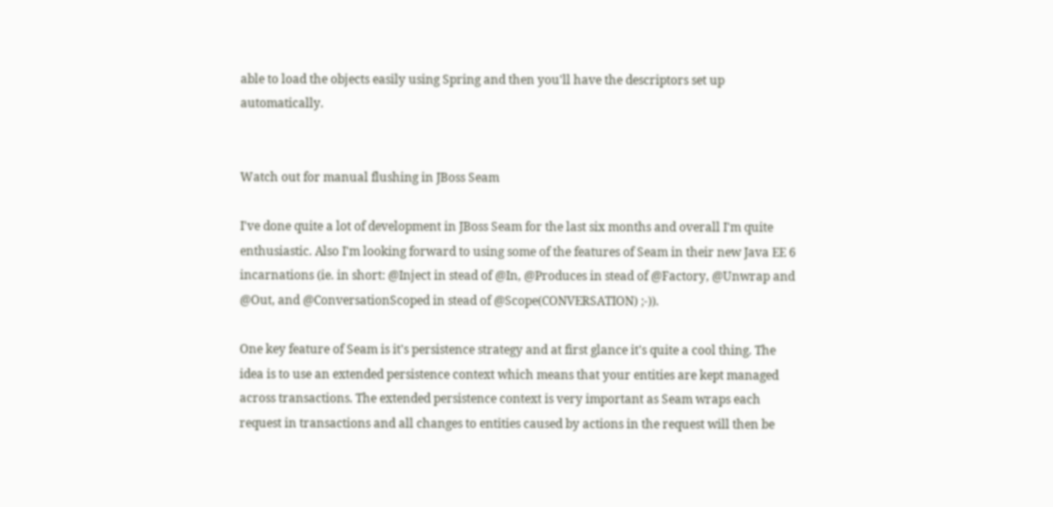able to load the objects easily using Spring and then you'll have the descriptors set up automatically.


Watch out for manual flushing in JBoss Seam

I've done quite a lot of development in JBoss Seam for the last six months and overall I'm quite enthusiastic. Also I'm looking forward to using some of the features of Seam in their new Java EE 6 incarnations (ie. in short: @Inject in stead of @In, @Produces in stead of @Factory, @Unwrap and @Out, and @ConversationScoped in stead of @Scope(CONVERSATION) ;-)).

One key feature of Seam is it's persistence strategy and at first glance it's quite a cool thing. The idea is to use an extended persistence context which means that your entities are kept managed across transactions. The extended persistence context is very important as Seam wraps each request in transactions and all changes to entities caused by actions in the request will then be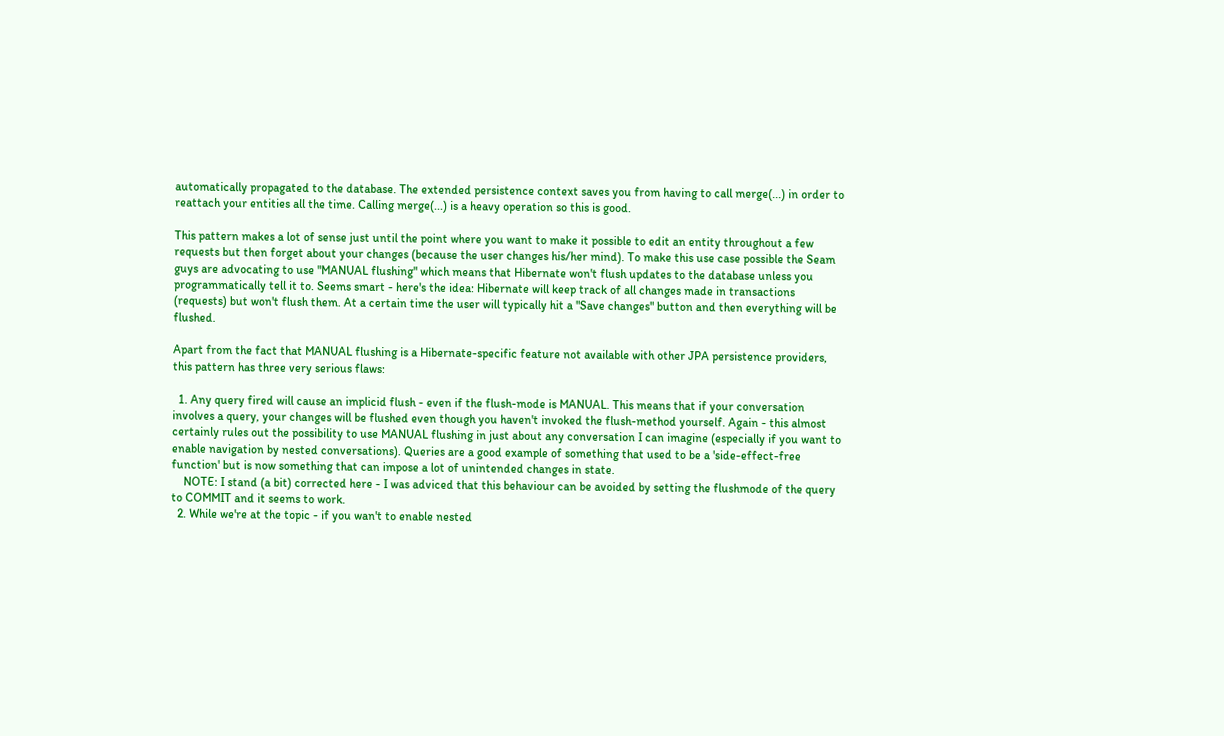automatically propagated to the database. The extended persistence context saves you from having to call merge(...) in order to reattach your entities all the time. Calling merge(...) is a heavy operation so this is good.

This pattern makes a lot of sense just until the point where you want to make it possible to edit an entity throughout a few requests but then forget about your changes (because the user changes his/her mind). To make this use case possible the Seam guys are advocating to use "MANUAL flushing" which means that Hibernate won't flush updates to the database unless you programmatically tell it to. Seems smart - here's the idea: Hibernate will keep track of all changes made in transactions (requests) but won't flush them. At a certain time the user will typically hit a "Save changes" button and then everything will be flushed.

Apart from the fact that MANUAL flushing is a Hibernate-specific feature not available with other JPA persistence providers, this pattern has three very serious flaws:

  1. Any query fired will cause an implicid flush - even if the flush-mode is MANUAL. This means that if your conversation involves a query, your changes will be flushed even though you haven't invoked the flush-method yourself. Again - this almost certainly rules out the possibility to use MANUAL flushing in just about any conversation I can imagine (especially if you want to enable navigation by nested conversations). Queries are a good example of something that used to be a 'side-effect-free function' but is now something that can impose a lot of unintended changes in state.
    NOTE: I stand (a bit) corrected here - I was adviced that this behaviour can be avoided by setting the flushmode of the query to COMMIT and it seems to work.
  2. While we're at the topic - if you wan't to enable nested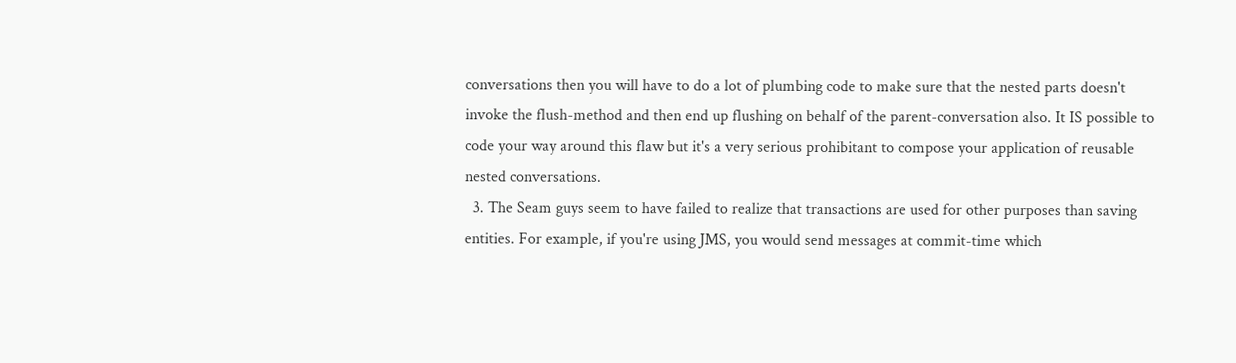conversations then you will have to do a lot of plumbing code to make sure that the nested parts doesn't invoke the flush-method and then end up flushing on behalf of the parent-conversation also. It IS possible to code your way around this flaw but it's a very serious prohibitant to compose your application of reusable nested conversations.
  3. The Seam guys seem to have failed to realize that transactions are used for other purposes than saving entities. For example, if you're using JMS, you would send messages at commit-time which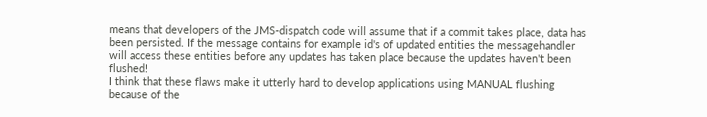means that developers of the JMS-dispatch code will assume that if a commit takes place, data has been persisted. If the message contains for example id's of updated entities the messagehandler will access these entities before any updates has taken place because the updates haven't been flushed!
I think that these flaws make it utterly hard to develop applications using MANUAL flushing because of the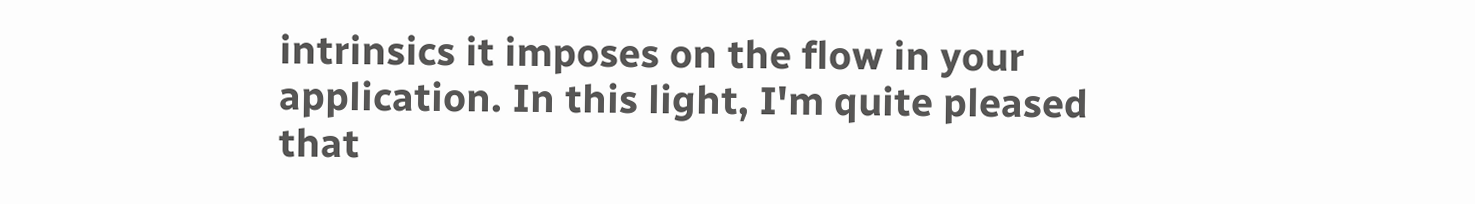intrinsics it imposes on the flow in your application. In this light, I'm quite pleased that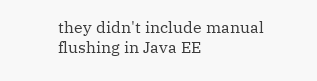they didn't include manual flushing in Java EE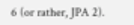6 (or rather, JPA 2).